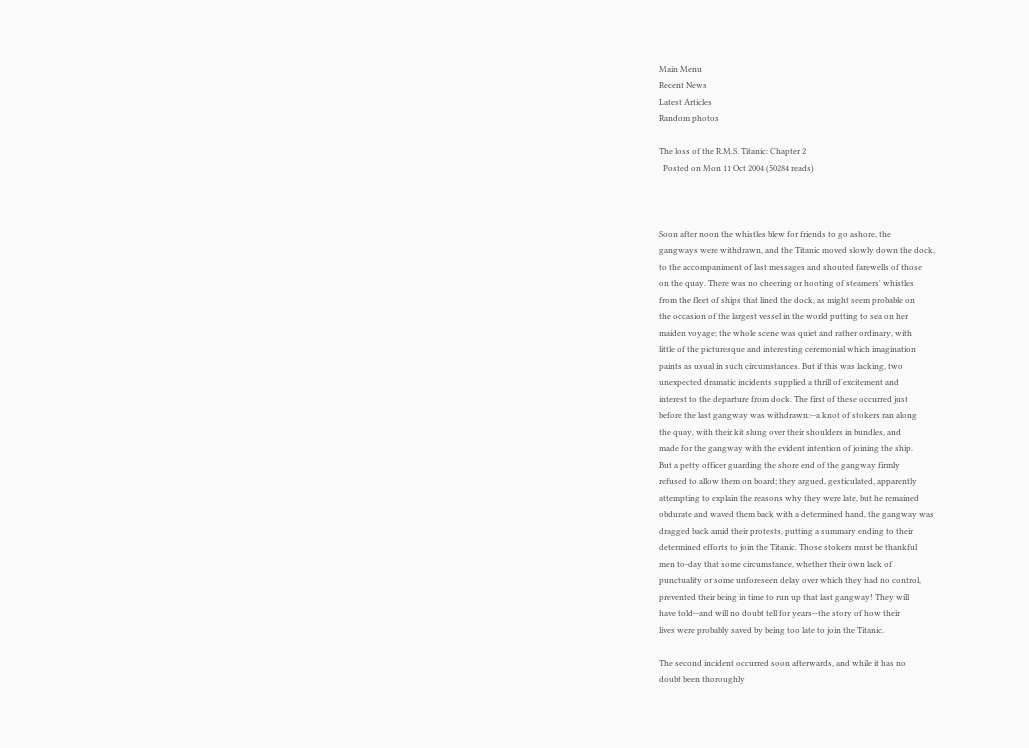Main Menu
Recent News
Latest Articles
Random photos

The loss of the R.M.S. Titanic: Chapter 2
  Posted on Mon 11 Oct 2004 (50284 reads)



Soon after noon the whistles blew for friends to go ashore, the
gangways were withdrawn, and the Titanic moved slowly down the dock,
to the accompaniment of last messages and shouted farewells of those
on the quay. There was no cheering or hooting of steamers' whistles
from the fleet of ships that lined the dock, as might seem probable on
the occasion of the largest vessel in the world putting to sea on her
maiden voyage; the whole scene was quiet and rather ordinary, with
little of the picturesque and interesting ceremonial which imagination
paints as usual in such circumstances. But if this was lacking, two
unexpected dramatic incidents supplied a thrill of excitement and
interest to the departure from dock. The first of these occurred just
before the last gangway was withdrawn:--a knot of stokers ran along
the quay, with their kit slung over their shoulders in bundles, and
made for the gangway with the evident intention of joining the ship.
But a petty officer guarding the shore end of the gangway firmly
refused to allow them on board; they argued, gesticulated, apparently
attempting to explain the reasons why they were late, but he remained
obdurate and waved them back with a determined hand, the gangway was
dragged back amid their protests, putting a summary ending to their
determined efforts to join the Titanic. Those stokers must be thankful
men to-day that some circumstance, whether their own lack of
punctuality or some unforeseen delay over which they had no control,
prevented their being in time to run up that last gangway! They will
have told--and will no doubt tell for years--the story of how their
lives were probably saved by being too late to join the Titanic.

The second incident occurred soon afterwards, and while it has no
doubt been thoroughly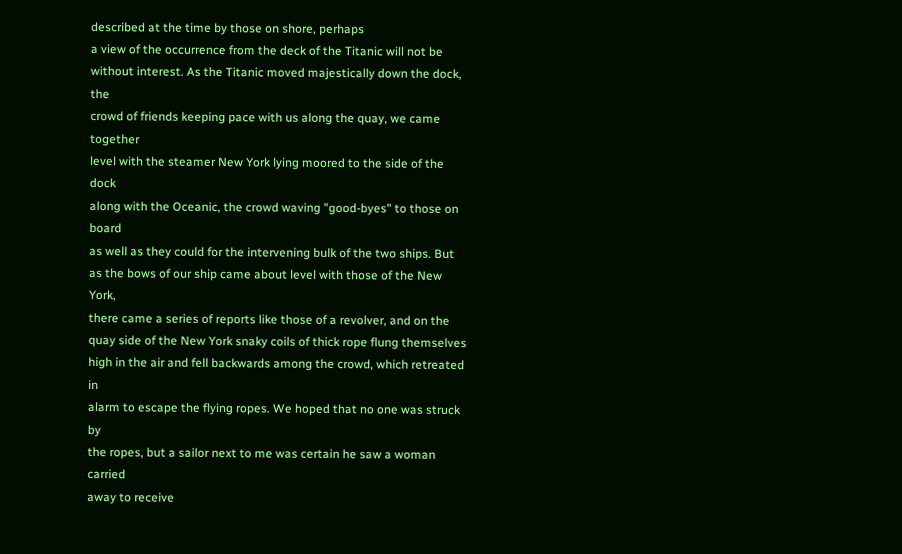described at the time by those on shore, perhaps
a view of the occurrence from the deck of the Titanic will not be
without interest. As the Titanic moved majestically down the dock, the
crowd of friends keeping pace with us along the quay, we came together
level with the steamer New York lying moored to the side of the dock
along with the Oceanic, the crowd waving "good-byes" to those on board
as well as they could for the intervening bulk of the two ships. But
as the bows of our ship came about level with those of the New York,
there came a series of reports like those of a revolver, and on the
quay side of the New York snaky coils of thick rope flung themselves
high in the air and fell backwards among the crowd, which retreated in
alarm to escape the flying ropes. We hoped that no one was struck by
the ropes, but a sailor next to me was certain he saw a woman carried
away to receive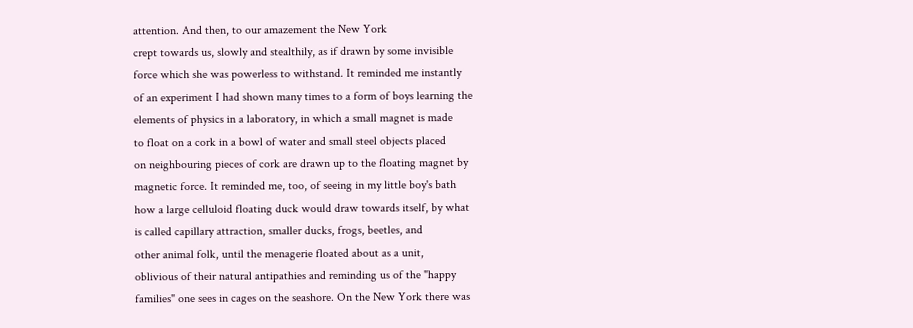attention. And then, to our amazement the New York
crept towards us, slowly and stealthily, as if drawn by some invisible
force which she was powerless to withstand. It reminded me instantly
of an experiment I had shown many times to a form of boys learning the
elements of physics in a laboratory, in which a small magnet is made
to float on a cork in a bowl of water and small steel objects placed
on neighbouring pieces of cork are drawn up to the floating magnet by
magnetic force. It reminded me, too, of seeing in my little boy's bath
how a large celluloid floating duck would draw towards itself, by what
is called capillary attraction, smaller ducks, frogs, beetles, and
other animal folk, until the menagerie floated about as a unit,
oblivious of their natural antipathies and reminding us of the "happy
families" one sees in cages on the seashore. On the New York there was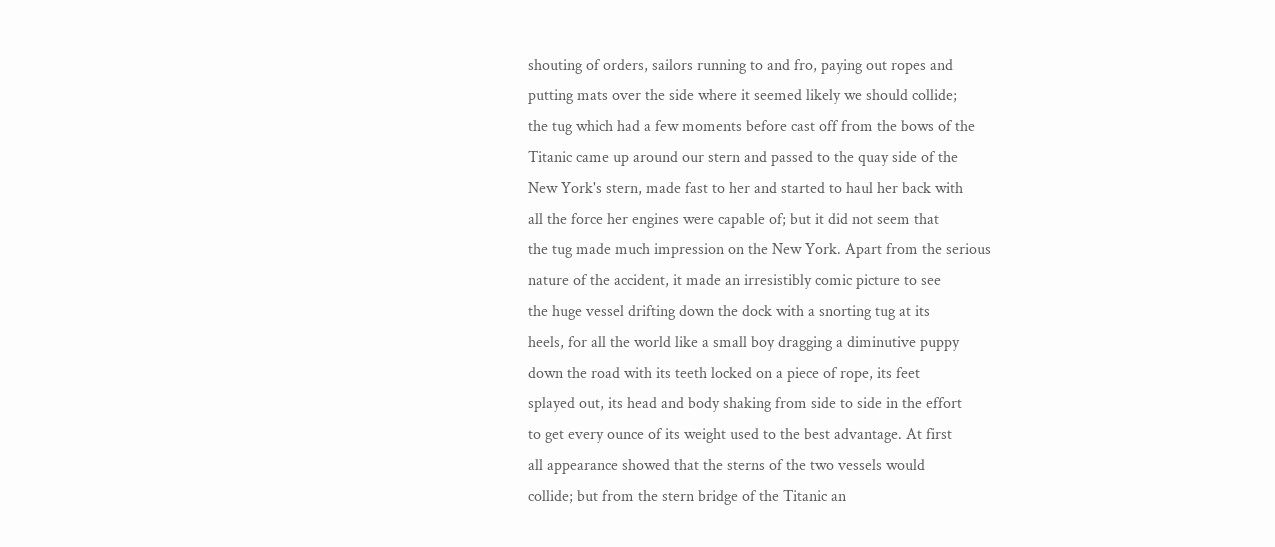shouting of orders, sailors running to and fro, paying out ropes and
putting mats over the side where it seemed likely we should collide;
the tug which had a few moments before cast off from the bows of the
Titanic came up around our stern and passed to the quay side of the
New York's stern, made fast to her and started to haul her back with
all the force her engines were capable of; but it did not seem that
the tug made much impression on the New York. Apart from the serious
nature of the accident, it made an irresistibly comic picture to see
the huge vessel drifting down the dock with a snorting tug at its
heels, for all the world like a small boy dragging a diminutive puppy
down the road with its teeth locked on a piece of rope, its feet
splayed out, its head and body shaking from side to side in the effort
to get every ounce of its weight used to the best advantage. At first
all appearance showed that the sterns of the two vessels would
collide; but from the stern bridge of the Titanic an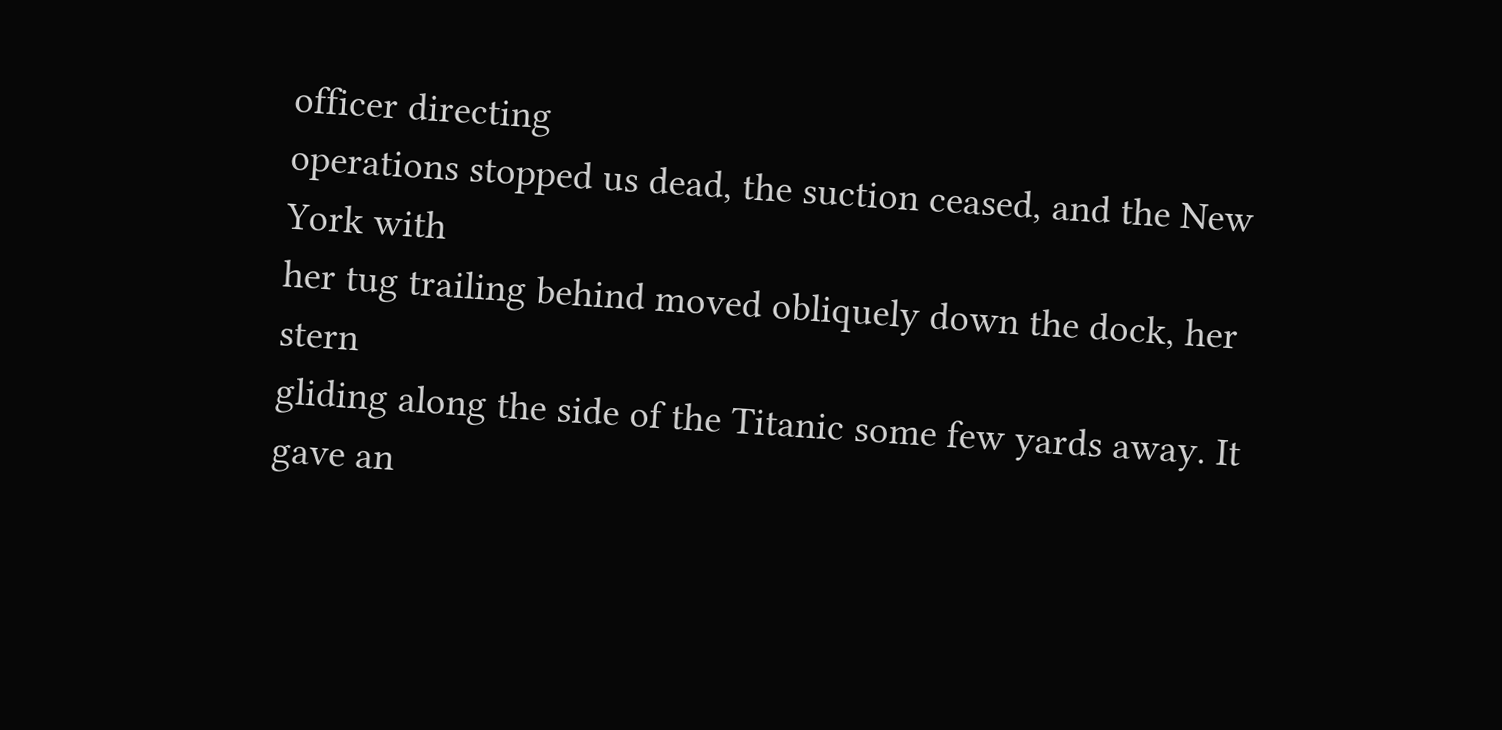officer directing
operations stopped us dead, the suction ceased, and the New York with
her tug trailing behind moved obliquely down the dock, her stern
gliding along the side of the Titanic some few yards away. It gave an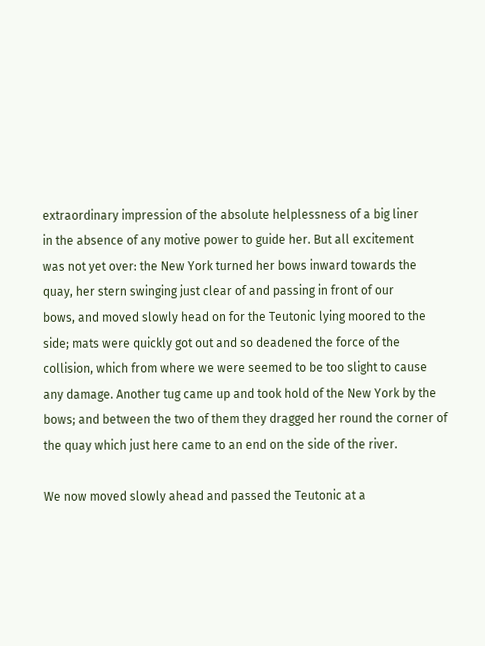extraordinary impression of the absolute helplessness of a big liner
in the absence of any motive power to guide her. But all excitement
was not yet over: the New York turned her bows inward towards the
quay, her stern swinging just clear of and passing in front of our
bows, and moved slowly head on for the Teutonic lying moored to the
side; mats were quickly got out and so deadened the force of the
collision, which from where we were seemed to be too slight to cause
any damage. Another tug came up and took hold of the New York by the
bows; and between the two of them they dragged her round the corner of
the quay which just here came to an end on the side of the river.

We now moved slowly ahead and passed the Teutonic at a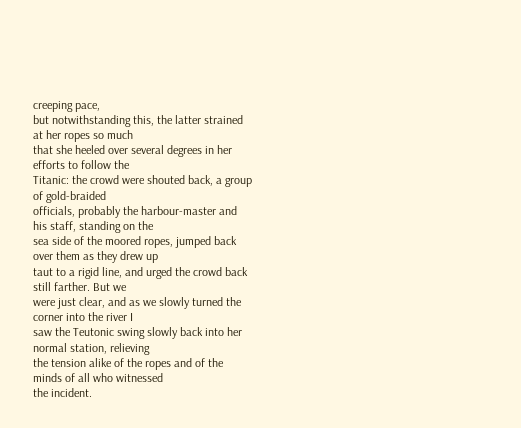creeping pace,
but notwithstanding this, the latter strained at her ropes so much
that she heeled over several degrees in her efforts to follow the
Titanic: the crowd were shouted back, a group of gold-braided
officials, probably the harbour-master and his staff, standing on the
sea side of the moored ropes, jumped back over them as they drew up
taut to a rigid line, and urged the crowd back still farther. But we
were just clear, and as we slowly turned the corner into the river I
saw the Teutonic swing slowly back into her normal station, relieving
the tension alike of the ropes and of the minds of all who witnessed
the incident.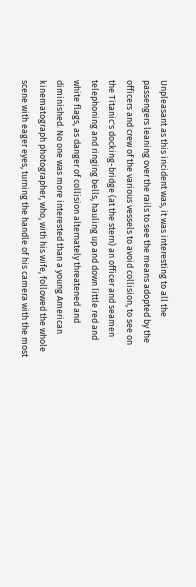Unpleasant as this incident was, it was interesting to all the
passengers leaning over the rails to see the means adopted by the
officers and crew of the various vessels to avoid collision, to see on
the Titanic's docking-bridge (at the stern) an officer and seamen
telephoning and ringing bells, hauling up and down little red and
white flags, as danger of collision alternately threatened and
diminished. No one was more interested than a young American
kinematograph photographer, who, with his wife, followed the whole
scene with eager eyes, turning the handle of his camera with the most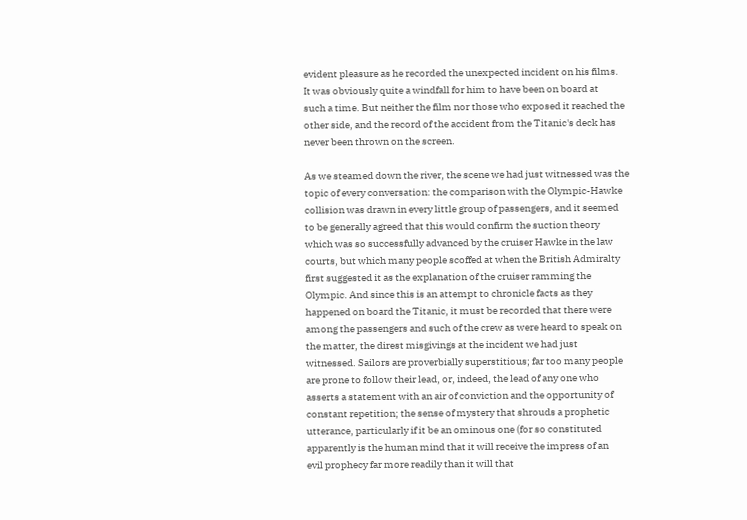evident pleasure as he recorded the unexpected incident on his films.
It was obviously quite a windfall for him to have been on board at
such a time. But neither the film nor those who exposed it reached the
other side, and the record of the accident from the Titanic's deck has
never been thrown on the screen.

As we steamed down the river, the scene we had just witnessed was the
topic of every conversation: the comparison with the Olympic-Hawke
collision was drawn in every little group of passengers, and it seemed
to be generally agreed that this would confirm the suction theory
which was so successfully advanced by the cruiser Hawke in the law
courts, but which many people scoffed at when the British Admiralty
first suggested it as the explanation of the cruiser ramming the
Olympic. And since this is an attempt to chronicle facts as they
happened on board the Titanic, it must be recorded that there were
among the passengers and such of the crew as were heard to speak on
the matter, the direst misgivings at the incident we had just
witnessed. Sailors are proverbially superstitious; far too many people
are prone to follow their lead, or, indeed, the lead of any one who
asserts a statement with an air of conviction and the opportunity of
constant repetition; the sense of mystery that shrouds a prophetic
utterance, particularly if it be an ominous one (for so constituted
apparently is the human mind that it will receive the impress of an
evil prophecy far more readily than it will that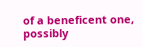of a beneficent one,
possibly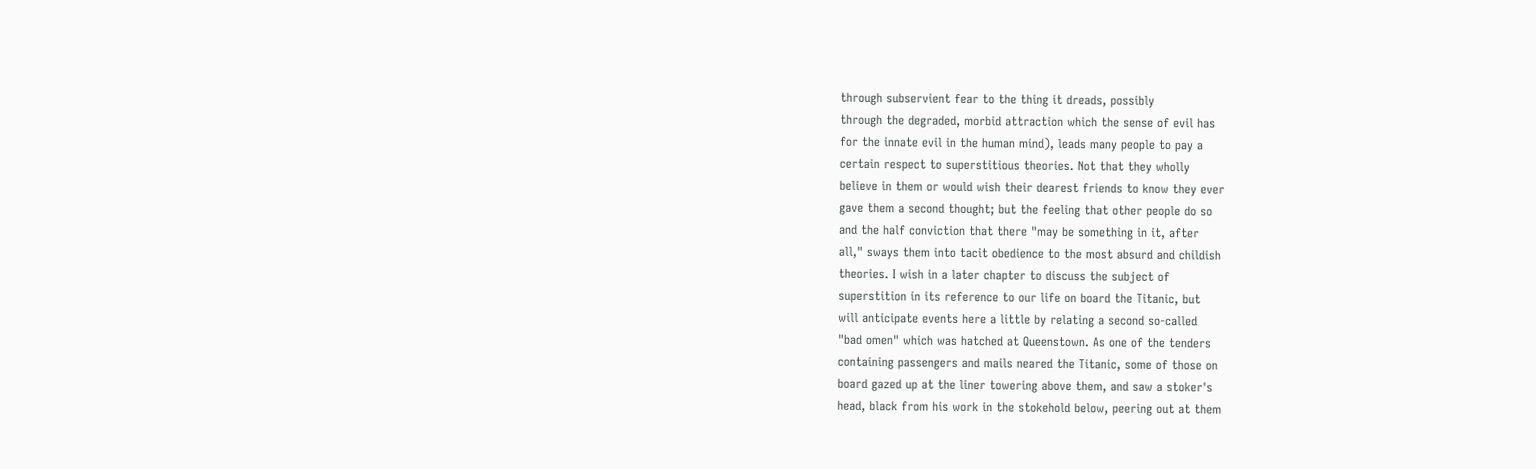through subservient fear to the thing it dreads, possibly
through the degraded, morbid attraction which the sense of evil has
for the innate evil in the human mind), leads many people to pay a
certain respect to superstitious theories. Not that they wholly
believe in them or would wish their dearest friends to know they ever
gave them a second thought; but the feeling that other people do so
and the half conviction that there "may be something in it, after
all," sways them into tacit obedience to the most absurd and childish
theories. I wish in a later chapter to discuss the subject of
superstition in its reference to our life on board the Titanic, but
will anticipate events here a little by relating a second so-called
"bad omen" which was hatched at Queenstown. As one of the tenders
containing passengers and mails neared the Titanic, some of those on
board gazed up at the liner towering above them, and saw a stoker's
head, black from his work in the stokehold below, peering out at them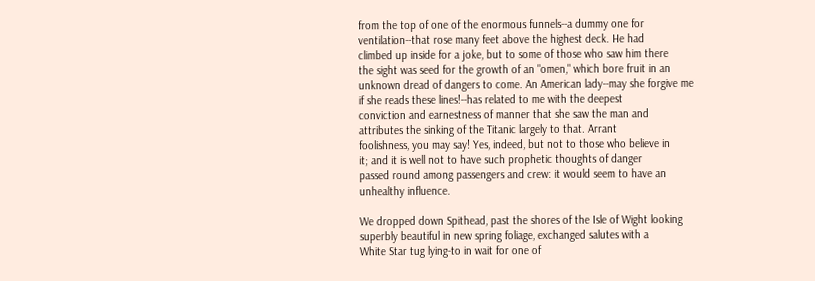from the top of one of the enormous funnels--a dummy one for
ventilation--that rose many feet above the highest deck. He had
climbed up inside for a joke, but to some of those who saw him there
the sight was seed for the growth of an "omen," which bore fruit in an
unknown dread of dangers to come. An American lady--may she forgive me
if she reads these lines!--has related to me with the deepest
conviction and earnestness of manner that she saw the man and
attributes the sinking of the Titanic largely to that. Arrant
foolishness, you may say! Yes, indeed, but not to those who believe in
it; and it is well not to have such prophetic thoughts of danger
passed round among passengers and crew: it would seem to have an
unhealthy influence.

We dropped down Spithead, past the shores of the Isle of Wight looking
superbly beautiful in new spring foliage, exchanged salutes with a
White Star tug lying-to in wait for one of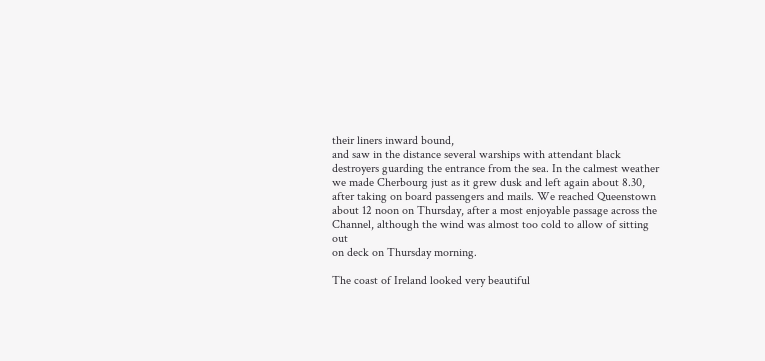their liners inward bound,
and saw in the distance several warships with attendant black
destroyers guarding the entrance from the sea. In the calmest weather
we made Cherbourg just as it grew dusk and left again about 8.30,
after taking on board passengers and mails. We reached Queenstown
about 12 noon on Thursday, after a most enjoyable passage across the
Channel, although the wind was almost too cold to allow of sitting out
on deck on Thursday morning.

The coast of Ireland looked very beautiful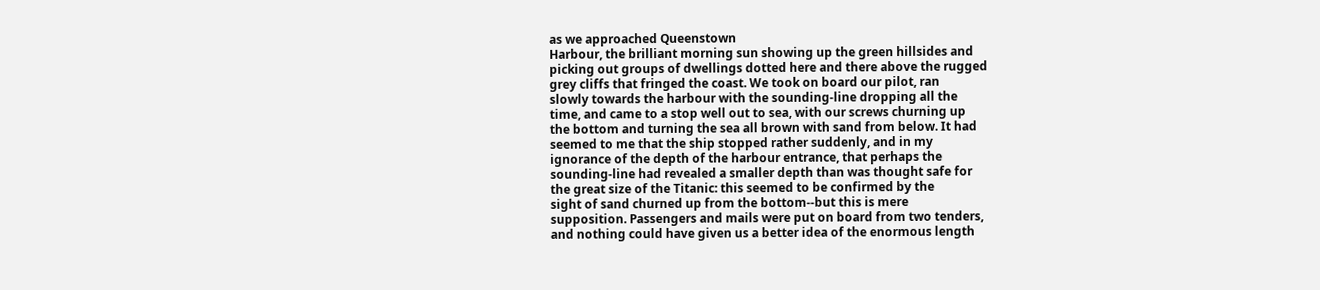as we approached Queenstown
Harbour, the brilliant morning sun showing up the green hillsides and
picking out groups of dwellings dotted here and there above the rugged
grey cliffs that fringed the coast. We took on board our pilot, ran
slowly towards the harbour with the sounding-line dropping all the
time, and came to a stop well out to sea, with our screws churning up
the bottom and turning the sea all brown with sand from below. It had
seemed to me that the ship stopped rather suddenly, and in my
ignorance of the depth of the harbour entrance, that perhaps the
sounding-line had revealed a smaller depth than was thought safe for
the great size of the Titanic: this seemed to be confirmed by the
sight of sand churned up from the bottom--but this is mere
supposition. Passengers and mails were put on board from two tenders,
and nothing could have given us a better idea of the enormous length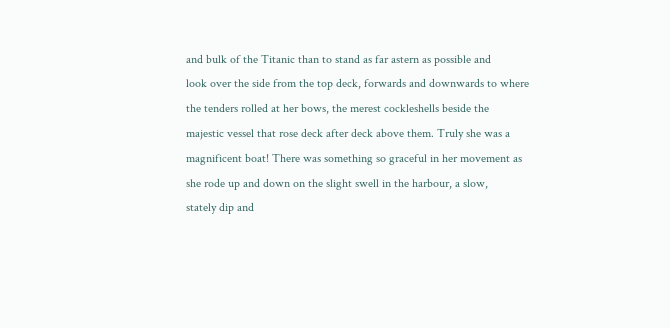and bulk of the Titanic than to stand as far astern as possible and
look over the side from the top deck, forwards and downwards to where
the tenders rolled at her bows, the merest cockleshells beside the
majestic vessel that rose deck after deck above them. Truly she was a
magnificent boat! There was something so graceful in her movement as
she rode up and down on the slight swell in the harbour, a slow,
stately dip and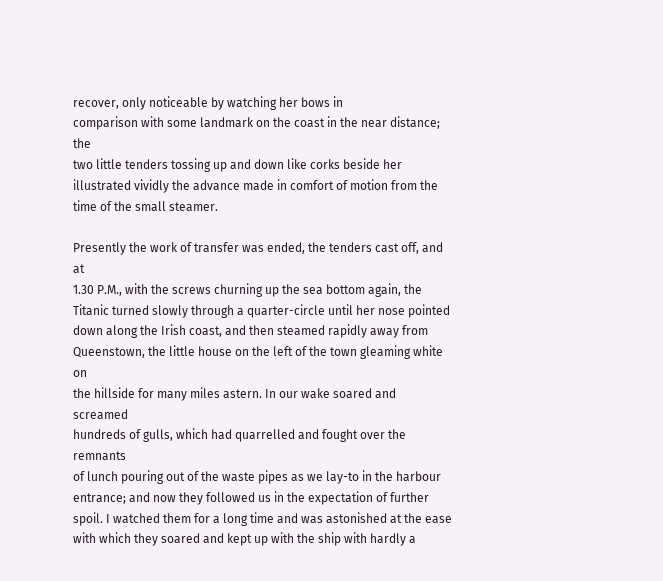recover, only noticeable by watching her bows in
comparison with some landmark on the coast in the near distance; the
two little tenders tossing up and down like corks beside her
illustrated vividly the advance made in comfort of motion from the
time of the small steamer.

Presently the work of transfer was ended, the tenders cast off, and at
1.30 P.M., with the screws churning up the sea bottom again, the
Titanic turned slowly through a quarter-circle until her nose pointed
down along the Irish coast, and then steamed rapidly away from
Queenstown, the little house on the left of the town gleaming white on
the hillside for many miles astern. In our wake soared and screamed
hundreds of gulls, which had quarrelled and fought over the remnants
of lunch pouring out of the waste pipes as we lay-to in the harbour
entrance; and now they followed us in the expectation of further
spoil. I watched them for a long time and was astonished at the ease
with which they soared and kept up with the ship with hardly a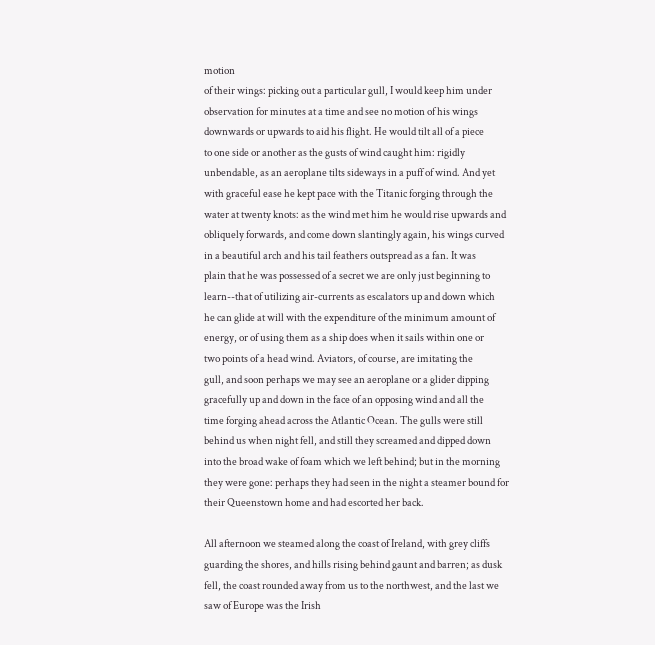motion
of their wings: picking out a particular gull, I would keep him under
observation for minutes at a time and see no motion of his wings
downwards or upwards to aid his flight. He would tilt all of a piece
to one side or another as the gusts of wind caught him: rigidly
unbendable, as an aeroplane tilts sideways in a puff of wind. And yet
with graceful ease he kept pace with the Titanic forging through the
water at twenty knots: as the wind met him he would rise upwards and
obliquely forwards, and come down slantingly again, his wings curved
in a beautiful arch and his tail feathers outspread as a fan. It was
plain that he was possessed of a secret we are only just beginning to
learn--that of utilizing air-currents as escalators up and down which
he can glide at will with the expenditure of the minimum amount of
energy, or of using them as a ship does when it sails within one or
two points of a head wind. Aviators, of course, are imitating the
gull, and soon perhaps we may see an aeroplane or a glider dipping
gracefully up and down in the face of an opposing wind and all the
time forging ahead across the Atlantic Ocean. The gulls were still
behind us when night fell, and still they screamed and dipped down
into the broad wake of foam which we left behind; but in the morning
they were gone: perhaps they had seen in the night a steamer bound for
their Queenstown home and had escorted her back.

All afternoon we steamed along the coast of Ireland, with grey cliffs
guarding the shores, and hills rising behind gaunt and barren; as dusk
fell, the coast rounded away from us to the northwest, and the last we
saw of Europe was the Irish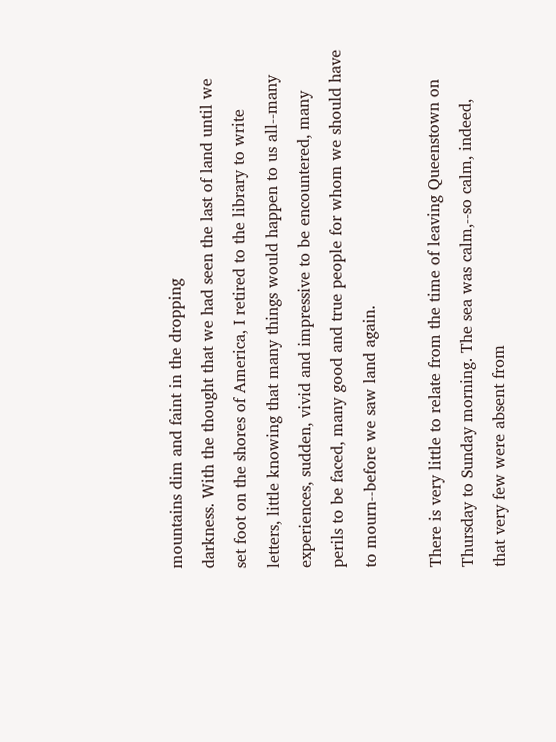mountains dim and faint in the dropping
darkness. With the thought that we had seen the last of land until we
set foot on the shores of America, I retired to the library to write
letters, little knowing that many things would happen to us all--many
experiences, sudden, vivid and impressive to be encountered, many
perils to be faced, many good and true people for whom we should have
to mourn--before we saw land again.

There is very little to relate from the time of leaving Queenstown on
Thursday to Sunday morning. The sea was calm,--so calm, indeed,
that very few were absent from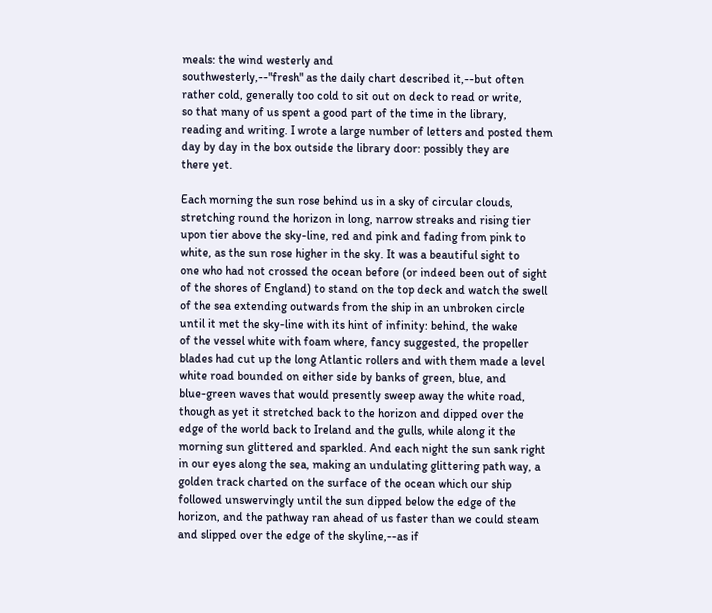meals: the wind westerly and
southwesterly,--"fresh" as the daily chart described it,--but often
rather cold, generally too cold to sit out on deck to read or write,
so that many of us spent a good part of the time in the library,
reading and writing. I wrote a large number of letters and posted them
day by day in the box outside the library door: possibly they are
there yet.

Each morning the sun rose behind us in a sky of circular clouds,
stretching round the horizon in long, narrow streaks and rising tier
upon tier above the sky-line, red and pink and fading from pink to
white, as the sun rose higher in the sky. It was a beautiful sight to
one who had not crossed the ocean before (or indeed been out of sight
of the shores of England) to stand on the top deck and watch the swell
of the sea extending outwards from the ship in an unbroken circle
until it met the sky-line with its hint of infinity: behind, the wake
of the vessel white with foam where, fancy suggested, the propeller
blades had cut up the long Atlantic rollers and with them made a level
white road bounded on either side by banks of green, blue, and
blue-green waves that would presently sweep away the white road,
though as yet it stretched back to the horizon and dipped over the
edge of the world back to Ireland and the gulls, while along it the
morning sun glittered and sparkled. And each night the sun sank right
in our eyes along the sea, making an undulating glittering path way, a
golden track charted on the surface of the ocean which our ship
followed unswervingly until the sun dipped below the edge of the
horizon, and the pathway ran ahead of us faster than we could steam
and slipped over the edge of the skyline,--as if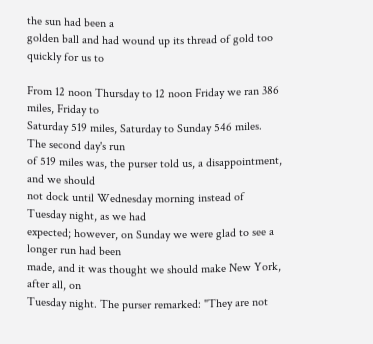the sun had been a
golden ball and had wound up its thread of gold too quickly for us to

From 12 noon Thursday to 12 noon Friday we ran 386 miles, Friday to
Saturday 519 miles, Saturday to Sunday 546 miles. The second day's run
of 519 miles was, the purser told us, a disappointment, and we should
not dock until Wednesday morning instead of Tuesday night, as we had
expected; however, on Sunday we were glad to see a longer run had been
made, and it was thought we should make New York, after all, on
Tuesday night. The purser remarked: "They are not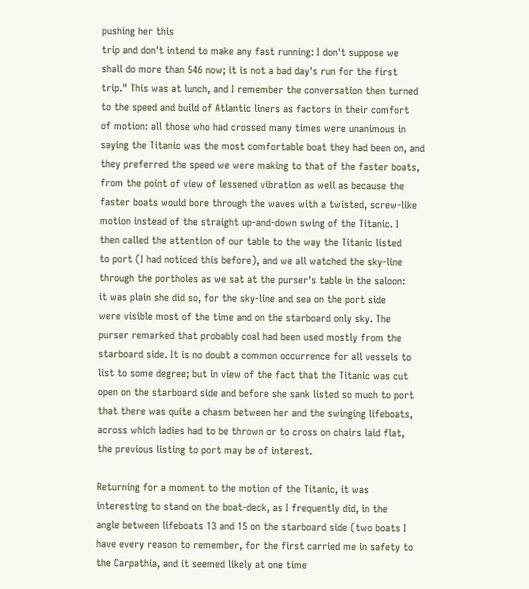pushing her this
trip and don't intend to make any fast running: I don't suppose we
shall do more than 546 now; it is not a bad day's run for the first
trip." This was at lunch, and I remember the conversation then turned
to the speed and build of Atlantic liners as factors in their comfort
of motion: all those who had crossed many times were unanimous in
saying the Titanic was the most comfortable boat they had been on, and
they preferred the speed we were making to that of the faster boats,
from the point of view of lessened vibration as well as because the
faster boats would bore through the waves with a twisted, screw-like
motion instead of the straight up-and-down swing of the Titanic. I
then called the attention of our table to the way the Titanic listed
to port (I had noticed this before), and we all watched the sky-line
through the portholes as we sat at the purser's table in the saloon:
it was plain she did so, for the sky-line and sea on the port side
were visible most of the time and on the starboard only sky. The
purser remarked that probably coal had been used mostly from the
starboard side. It is no doubt a common occurrence for all vessels to
list to some degree; but in view of the fact that the Titanic was cut
open on the starboard side and before she sank listed so much to port
that there was quite a chasm between her and the swinging lifeboats,
across which ladies had to be thrown or to cross on chairs laid flat,
the previous listing to port may be of interest.

Returning for a moment to the motion of the Titanic, it was
interesting to stand on the boat-deck, as I frequently did, in the
angle between lifeboats 13 and 15 on the starboard side (two boats I
have every reason to remember, for the first carried me in safety to
the Carpathia, and it seemed likely at one time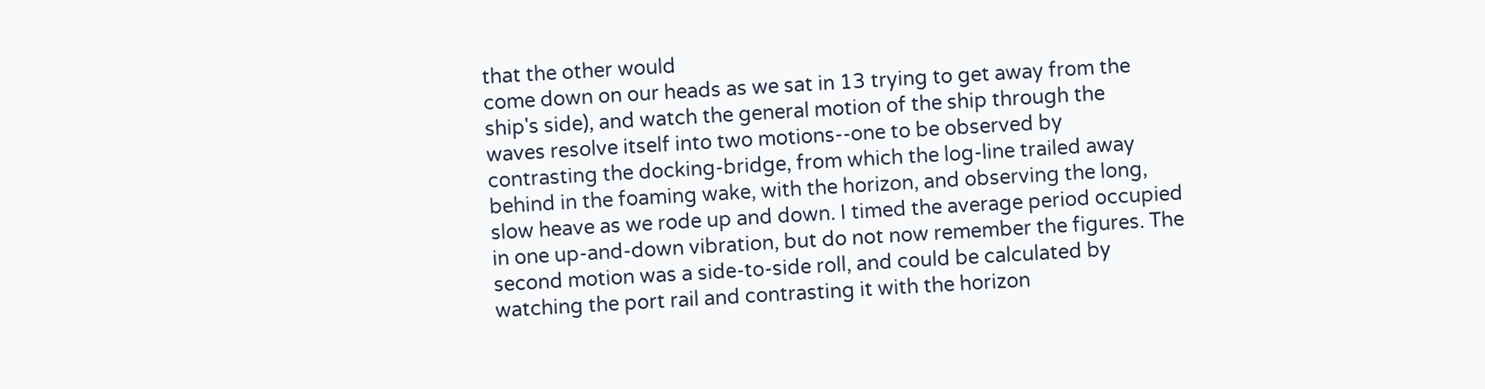that the other would
come down on our heads as we sat in 13 trying to get away from the
ship's side), and watch the general motion of the ship through the
waves resolve itself into two motions--one to be observed by
contrasting the docking-bridge, from which the log-line trailed away
behind in the foaming wake, with the horizon, and observing the long,
slow heave as we rode up and down. I timed the average period occupied
in one up-and-down vibration, but do not now remember the figures. The
second motion was a side-to-side roll, and could be calculated by
watching the port rail and contrasting it with the horizon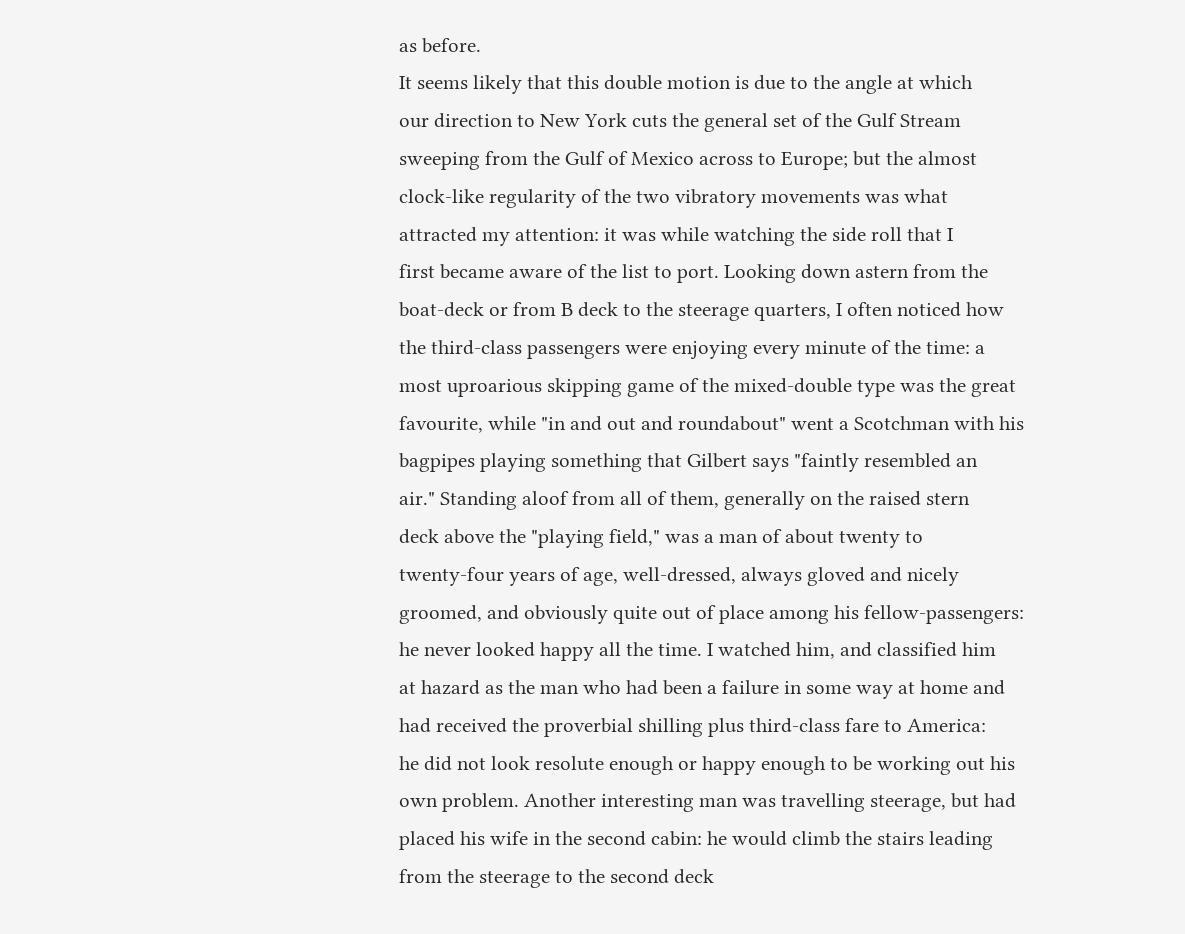as before.
It seems likely that this double motion is due to the angle at which
our direction to New York cuts the general set of the Gulf Stream
sweeping from the Gulf of Mexico across to Europe; but the almost
clock-like regularity of the two vibratory movements was what
attracted my attention: it was while watching the side roll that I
first became aware of the list to port. Looking down astern from the
boat-deck or from B deck to the steerage quarters, I often noticed how
the third-class passengers were enjoying every minute of the time: a
most uproarious skipping game of the mixed-double type was the great
favourite, while "in and out and roundabout" went a Scotchman with his
bagpipes playing something that Gilbert says "faintly resembled an
air." Standing aloof from all of them, generally on the raised stern
deck above the "playing field," was a man of about twenty to
twenty-four years of age, well-dressed, always gloved and nicely
groomed, and obviously quite out of place among his fellow-passengers:
he never looked happy all the time. I watched him, and classified him
at hazard as the man who had been a failure in some way at home and
had received the proverbial shilling plus third-class fare to America:
he did not look resolute enough or happy enough to be working out his
own problem. Another interesting man was travelling steerage, but had
placed his wife in the second cabin: he would climb the stairs leading
from the steerage to the second deck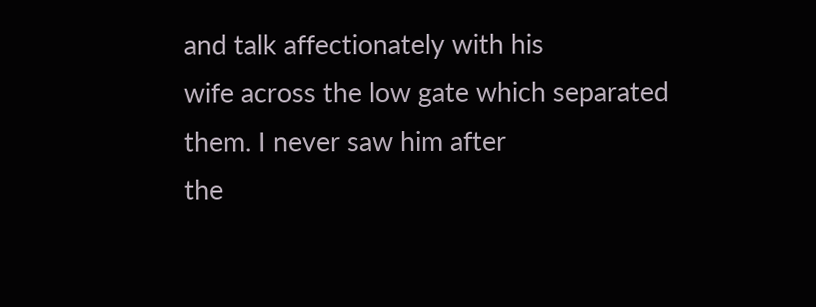and talk affectionately with his
wife across the low gate which separated them. I never saw him after
the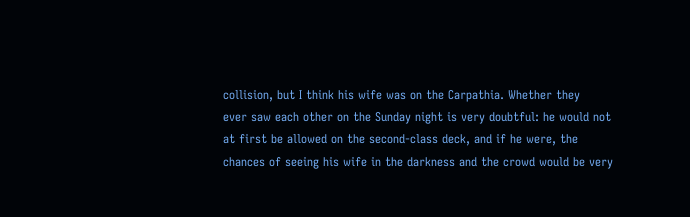collision, but I think his wife was on the Carpathia. Whether they
ever saw each other on the Sunday night is very doubtful: he would not
at first be allowed on the second-class deck, and if he were, the
chances of seeing his wife in the darkness and the crowd would be very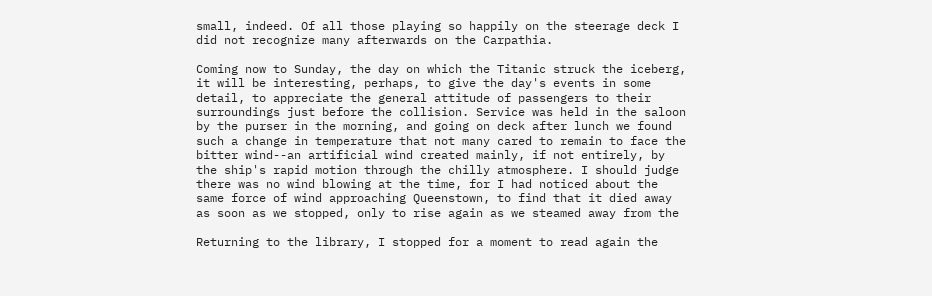small, indeed. Of all those playing so happily on the steerage deck I
did not recognize many afterwards on the Carpathia.

Coming now to Sunday, the day on which the Titanic struck the iceberg,
it will be interesting, perhaps, to give the day's events in some
detail, to appreciate the general attitude of passengers to their
surroundings just before the collision. Service was held in the saloon
by the purser in the morning, and going on deck after lunch we found
such a change in temperature that not many cared to remain to face the
bitter wind--an artificial wind created mainly, if not entirely, by
the ship's rapid motion through the chilly atmosphere. I should judge
there was no wind blowing at the time, for I had noticed about the
same force of wind approaching Queenstown, to find that it died away
as soon as we stopped, only to rise again as we steamed away from the

Returning to the library, I stopped for a moment to read again the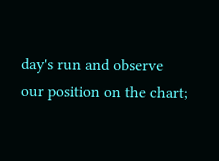day's run and observe our position on the chart;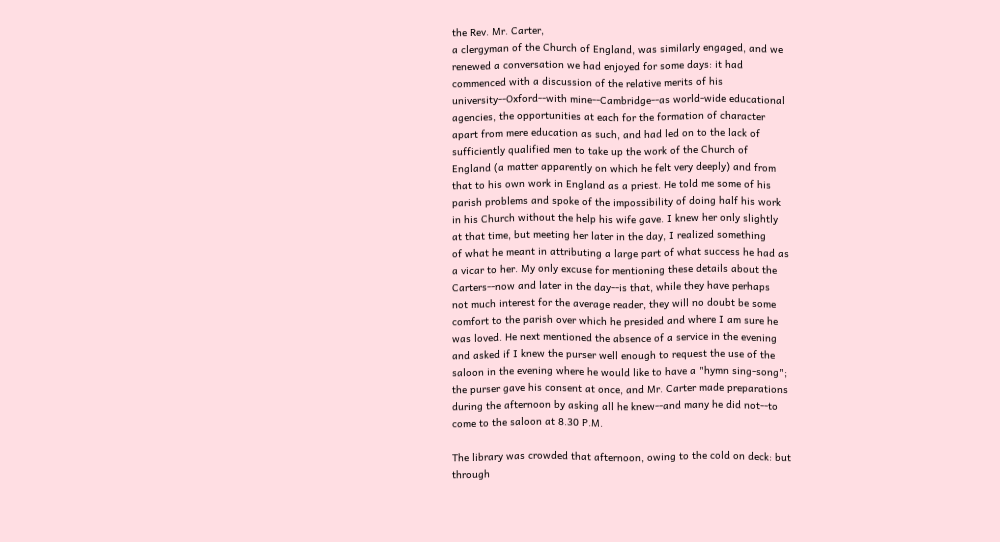the Rev. Mr. Carter,
a clergyman of the Church of England, was similarly engaged, and we
renewed a conversation we had enjoyed for some days: it had
commenced with a discussion of the relative merits of his
university--Oxford--with mine--Cambridge--as world-wide educational
agencies, the opportunities at each for the formation of character
apart from mere education as such, and had led on to the lack of
sufficiently qualified men to take up the work of the Church of
England (a matter apparently on which he felt very deeply) and from
that to his own work in England as a priest. He told me some of his
parish problems and spoke of the impossibility of doing half his work
in his Church without the help his wife gave. I knew her only slightly
at that time, but meeting her later in the day, I realized something
of what he meant in attributing a large part of what success he had as
a vicar to her. My only excuse for mentioning these details about the
Carters--now and later in the day--is that, while they have perhaps
not much interest for the average reader, they will no doubt be some
comfort to the parish over which he presided and where I am sure he
was loved. He next mentioned the absence of a service in the evening
and asked if I knew the purser well enough to request the use of the
saloon in the evening where he would like to have a "hymn sing-song";
the purser gave his consent at once, and Mr. Carter made preparations
during the afternoon by asking all he knew--and many he did not--to
come to the saloon at 8.30 P.M.

The library was crowded that afternoon, owing to the cold on deck: but
through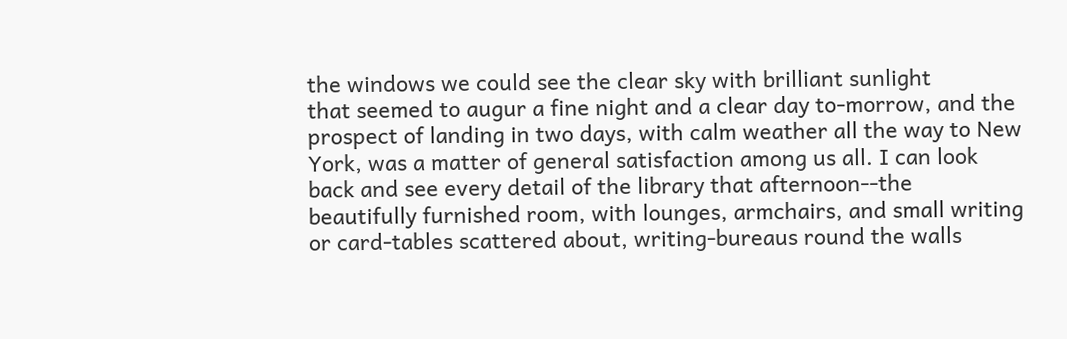the windows we could see the clear sky with brilliant sunlight
that seemed to augur a fine night and a clear day to-morrow, and the
prospect of landing in two days, with calm weather all the way to New
York, was a matter of general satisfaction among us all. I can look
back and see every detail of the library that afternoon--the
beautifully furnished room, with lounges, armchairs, and small writing
or card-tables scattered about, writing-bureaus round the walls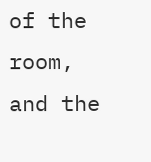of the
room, and the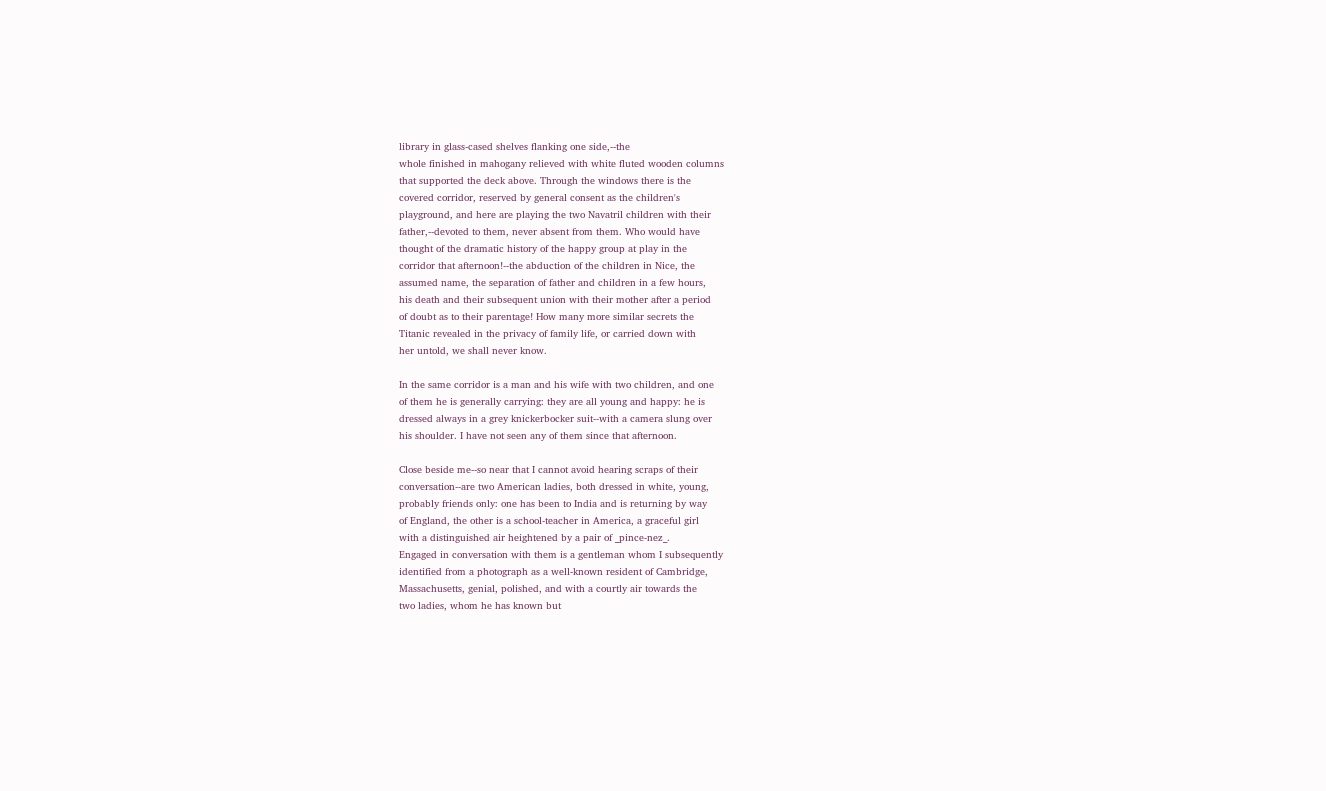library in glass-cased shelves flanking one side,--the
whole finished in mahogany relieved with white fluted wooden columns
that supported the deck above. Through the windows there is the
covered corridor, reserved by general consent as the children's
playground, and here are playing the two Navatril children with their
father,--devoted to them, never absent from them. Who would have
thought of the dramatic history of the happy group at play in the
corridor that afternoon!--the abduction of the children in Nice, the
assumed name, the separation of father and children in a few hours,
his death and their subsequent union with their mother after a period
of doubt as to their parentage! How many more similar secrets the
Titanic revealed in the privacy of family life, or carried down with
her untold, we shall never know.

In the same corridor is a man and his wife with two children, and one
of them he is generally carrying: they are all young and happy: he is
dressed always in a grey knickerbocker suit--with a camera slung over
his shoulder. I have not seen any of them since that afternoon.

Close beside me--so near that I cannot avoid hearing scraps of their
conversation--are two American ladies, both dressed in white, young,
probably friends only: one has been to India and is returning by way
of England, the other is a school-teacher in America, a graceful girl
with a distinguished air heightened by a pair of _pince-nez_.
Engaged in conversation with them is a gentleman whom I subsequently
identified from a photograph as a well-known resident of Cambridge,
Massachusetts, genial, polished, and with a courtly air towards the
two ladies, whom he has known but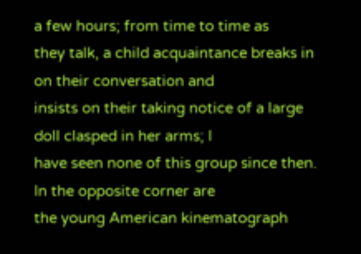a few hours; from time to time as
they talk, a child acquaintance breaks in on their conversation and
insists on their taking notice of a large doll clasped in her arms; I
have seen none of this group since then. In the opposite corner are
the young American kinematograph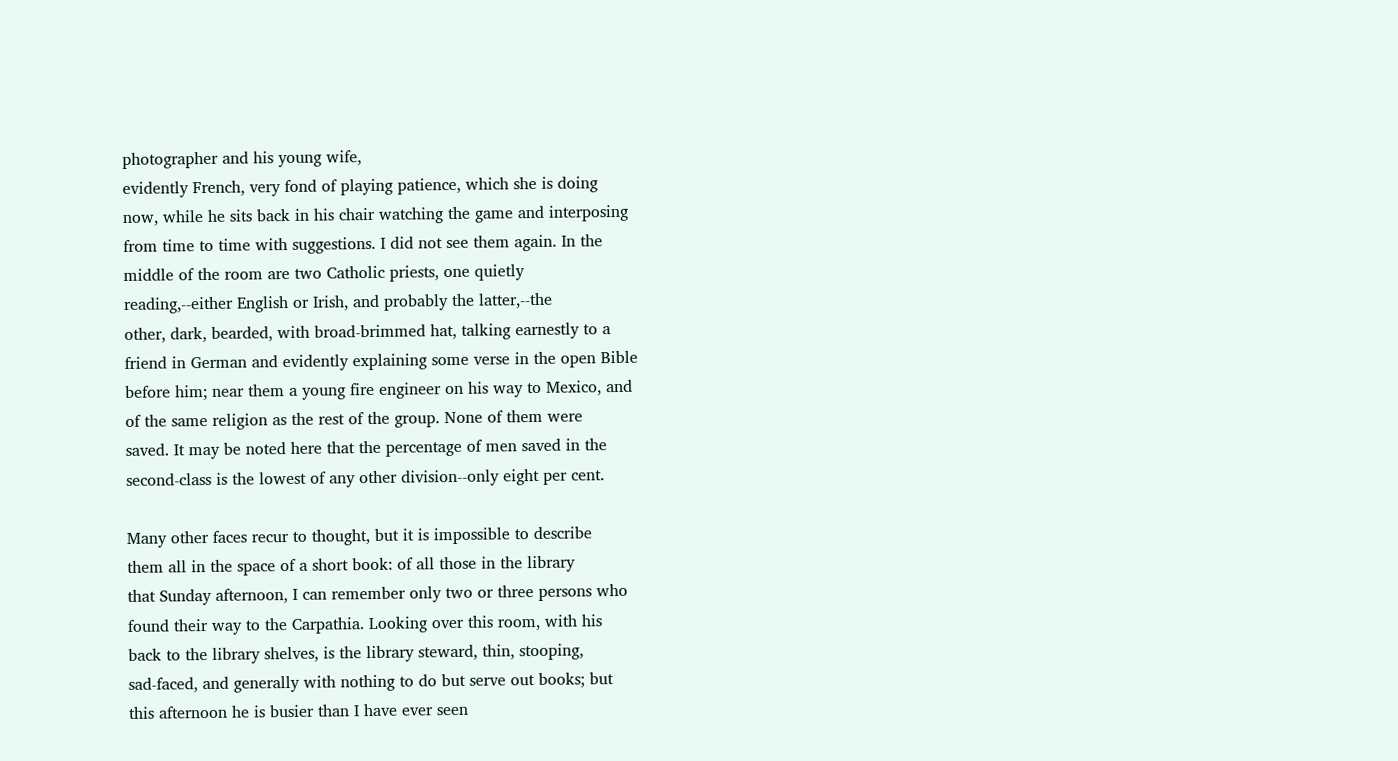photographer and his young wife,
evidently French, very fond of playing patience, which she is doing
now, while he sits back in his chair watching the game and interposing
from time to time with suggestions. I did not see them again. In the
middle of the room are two Catholic priests, one quietly
reading,--either English or Irish, and probably the latter,--the
other, dark, bearded, with broad-brimmed hat, talking earnestly to a
friend in German and evidently explaining some verse in the open Bible
before him; near them a young fire engineer on his way to Mexico, and
of the same religion as the rest of the group. None of them were
saved. It may be noted here that the percentage of men saved in the
second-class is the lowest of any other division--only eight per cent.

Many other faces recur to thought, but it is impossible to describe
them all in the space of a short book: of all those in the library
that Sunday afternoon, I can remember only two or three persons who
found their way to the Carpathia. Looking over this room, with his
back to the library shelves, is the library steward, thin, stooping,
sad-faced, and generally with nothing to do but serve out books; but
this afternoon he is busier than I have ever seen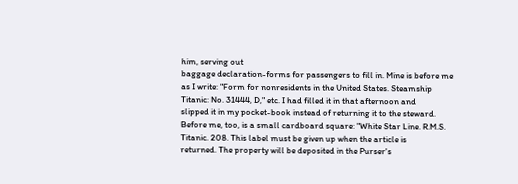him, serving out
baggage declaration-forms for passengers to fill in. Mine is before me
as I write: "Form for nonresidents in the United States. Steamship
Titanic: No. 31444, D," etc. I had filled it in that afternoon and
slipped it in my pocket-book instead of returning it to the steward.
Before me, too, is a small cardboard square: "White Star Line. R.M.S.
Titanic. 208. This label must be given up when the article is
returned. The property will be deposited in the Purser's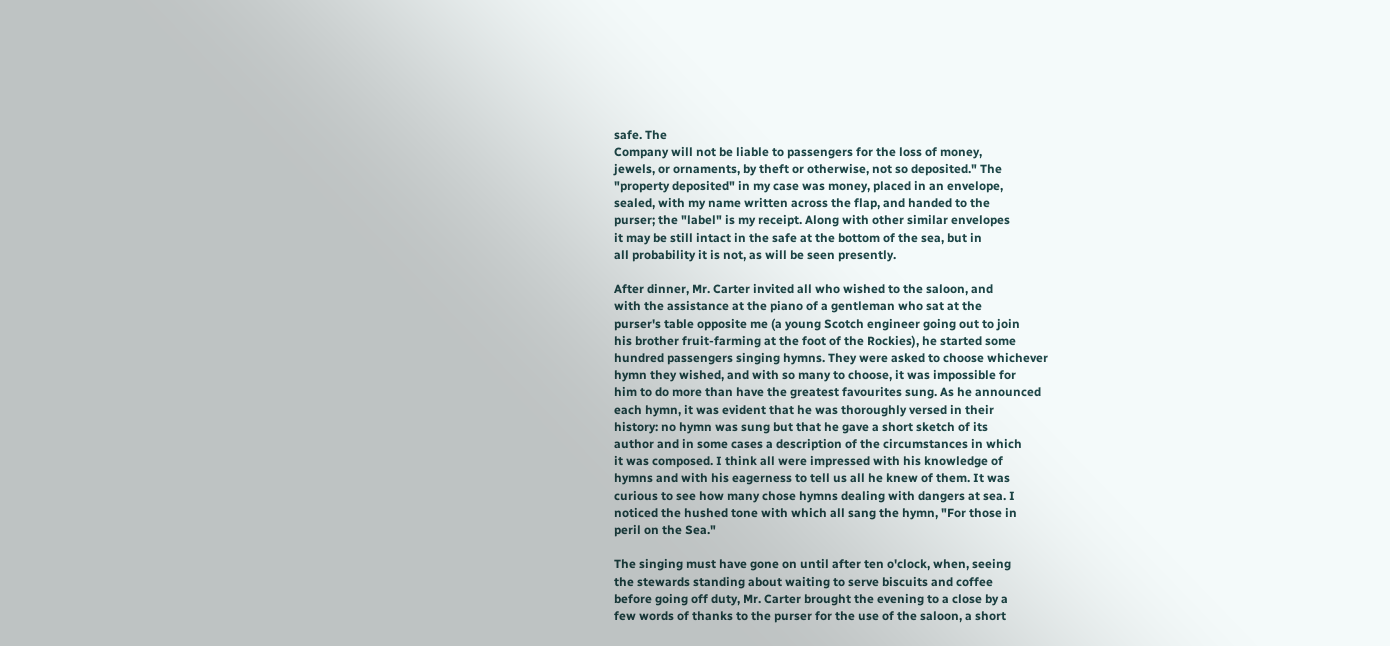safe. The
Company will not be liable to passengers for the loss of money,
jewels, or ornaments, by theft or otherwise, not so deposited." The
"property deposited" in my case was money, placed in an envelope,
sealed, with my name written across the flap, and handed to the
purser; the "label" is my receipt. Along with other similar envelopes
it may be still intact in the safe at the bottom of the sea, but in
all probability it is not, as will be seen presently.

After dinner, Mr. Carter invited all who wished to the saloon, and
with the assistance at the piano of a gentleman who sat at the
purser's table opposite me (a young Scotch engineer going out to join
his brother fruit-farming at the foot of the Rockies), he started some
hundred passengers singing hymns. They were asked to choose whichever
hymn they wished, and with so many to choose, it was impossible for
him to do more than have the greatest favourites sung. As he announced
each hymn, it was evident that he was thoroughly versed in their
history: no hymn was sung but that he gave a short sketch of its
author and in some cases a description of the circumstances in which
it was composed. I think all were impressed with his knowledge of
hymns and with his eagerness to tell us all he knew of them. It was
curious to see how many chose hymns dealing with dangers at sea. I
noticed the hushed tone with which all sang the hymn, "For those in
peril on the Sea."

The singing must have gone on until after ten o'clock, when, seeing
the stewards standing about waiting to serve biscuits and coffee
before going off duty, Mr. Carter brought the evening to a close by a
few words of thanks to the purser for the use of the saloon, a short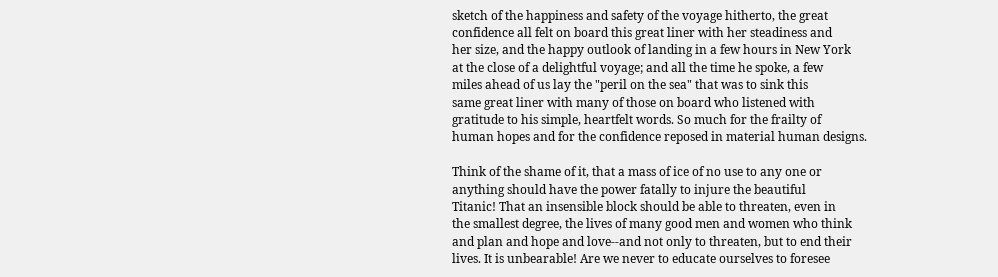sketch of the happiness and safety of the voyage hitherto, the great
confidence all felt on board this great liner with her steadiness and
her size, and the happy outlook of landing in a few hours in New York
at the close of a delightful voyage; and all the time he spoke, a few
miles ahead of us lay the "peril on the sea" that was to sink this
same great liner with many of those on board who listened with
gratitude to his simple, heartfelt words. So much for the frailty of
human hopes and for the confidence reposed in material human designs.

Think of the shame of it, that a mass of ice of no use to any one or
anything should have the power fatally to injure the beautiful
Titanic! That an insensible block should be able to threaten, even in
the smallest degree, the lives of many good men and women who think
and plan and hope and love--and not only to threaten, but to end their
lives. It is unbearable! Are we never to educate ourselves to foresee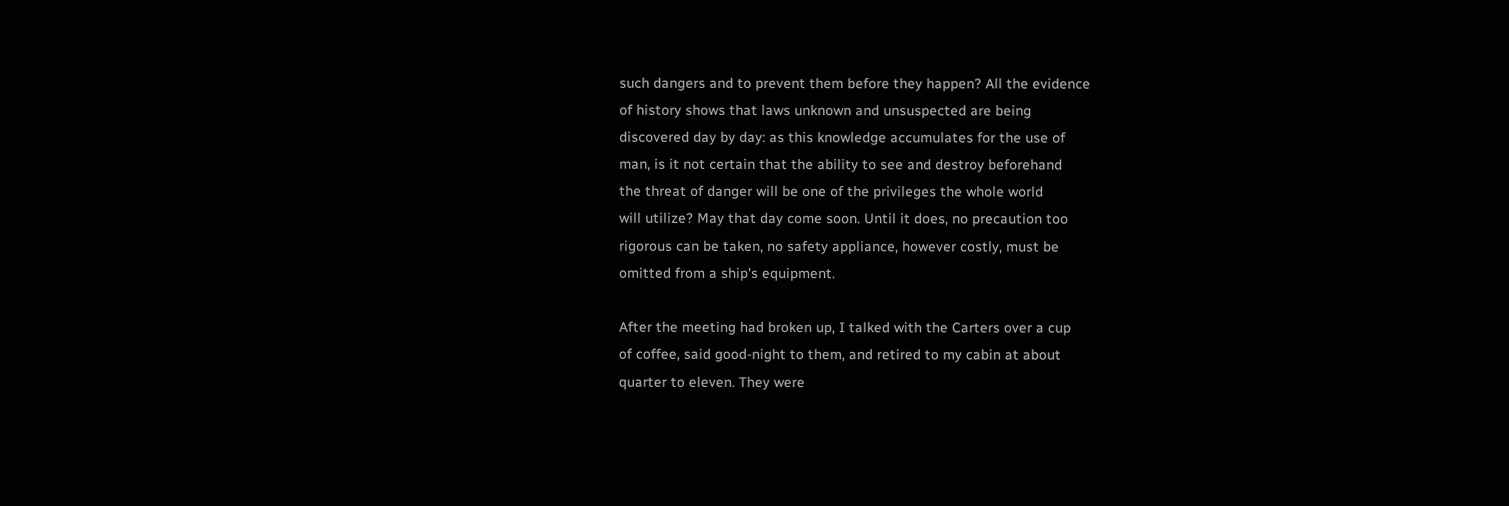such dangers and to prevent them before they happen? All the evidence
of history shows that laws unknown and unsuspected are being
discovered day by day: as this knowledge accumulates for the use of
man, is it not certain that the ability to see and destroy beforehand
the threat of danger will be one of the privileges the whole world
will utilize? May that day come soon. Until it does, no precaution too
rigorous can be taken, no safety appliance, however costly, must be
omitted from a ship's equipment.

After the meeting had broken up, I talked with the Carters over a cup
of coffee, said good-night to them, and retired to my cabin at about
quarter to eleven. They were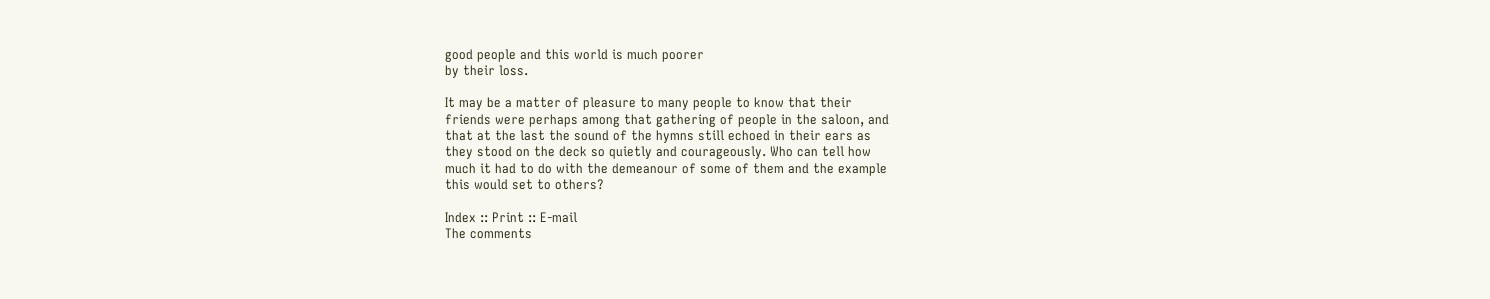good people and this world is much poorer
by their loss.

It may be a matter of pleasure to many people to know that their
friends were perhaps among that gathering of people in the saloon, and
that at the last the sound of the hymns still echoed in their ears as
they stood on the deck so quietly and courageously. Who can tell how
much it had to do with the demeanour of some of them and the example
this would set to others?

Index :: Print :: E-mail
The comments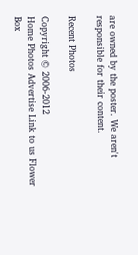are owned by the poster. We aren't responsible for their content.

Recent Photos

Copyright © 2006-2012
Home Photos Advertise Link to us Flower Box